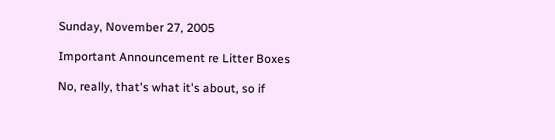Sunday, November 27, 2005

Important Announcement re Litter Boxes

No, really, that's what it's about, so if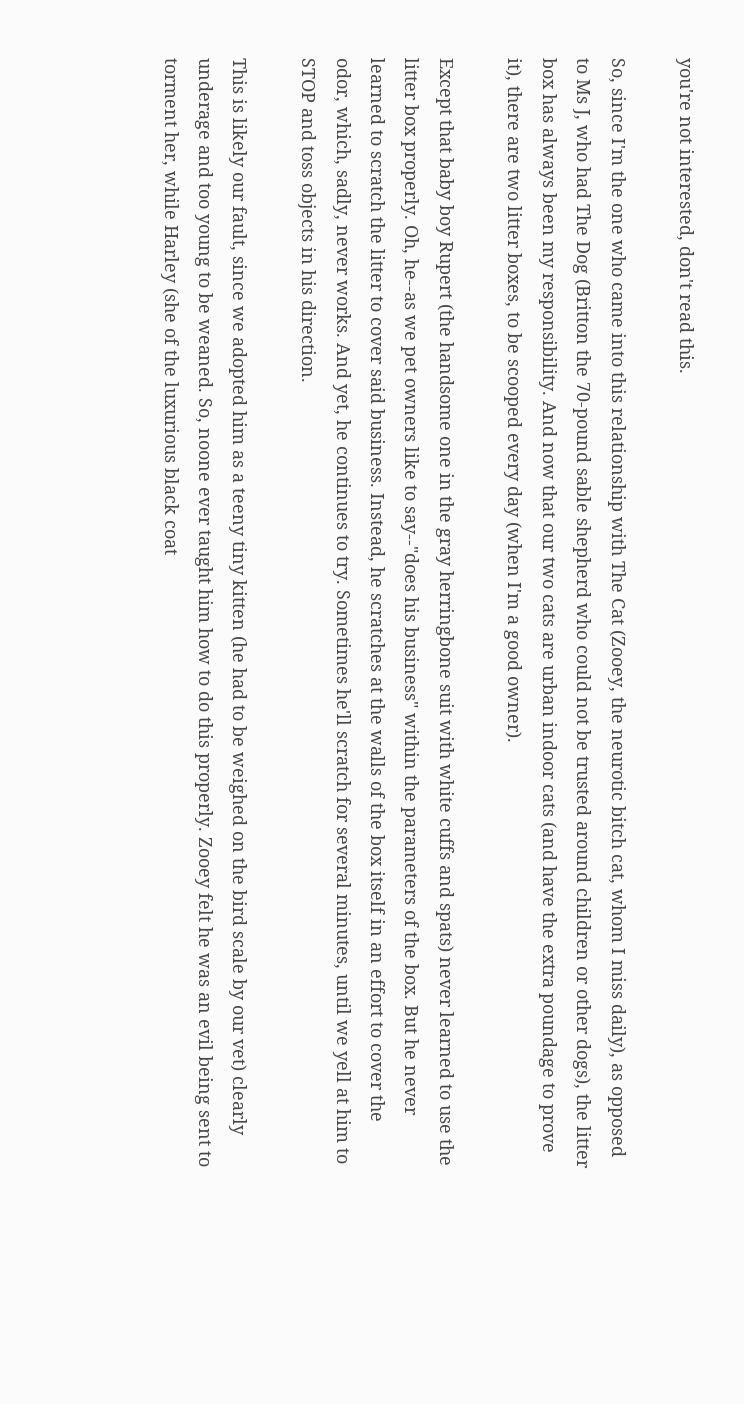you're not interested, don't read this.

So, since I'm the one who came into this relationship with The Cat (Zooey, the neurotic bitch cat, whom I miss daily), as opposed to Ms J, who had The Dog (Britton the 70-pound sable shepherd who could not be trusted around children or other dogs), the litter box has always been my responsibility. And now that our two cats are urban indoor cats (and have the extra poundage to prove it), there are two litter boxes, to be scooped every day (when I'm a good owner).

Except that baby boy Rupert (the handsome one in the gray herringbone suit with white cuffs and spats) never learned to use the litter box properly. Oh, he--as we pet owners like to say--"does his business" within the parameters of the box. But he never learned to scratch the litter to cover said business. Instead, he scratches at the walls of the box itself in an effort to cover the odor, which, sadly, never works. And yet, he continues to try. Sometimes he'll scratch for several minutes, until we yell at him to STOP and toss objects in his direction.

This is likely our fault, since we adopted him as a teeny tiny kitten (he had to be weighed on the bird scale by our vet) clearly underage and too young to be weaned. So, noone ever taught him how to do this properly. Zooey felt he was an evil being sent to torment her, while Harley (she of the luxurious black coat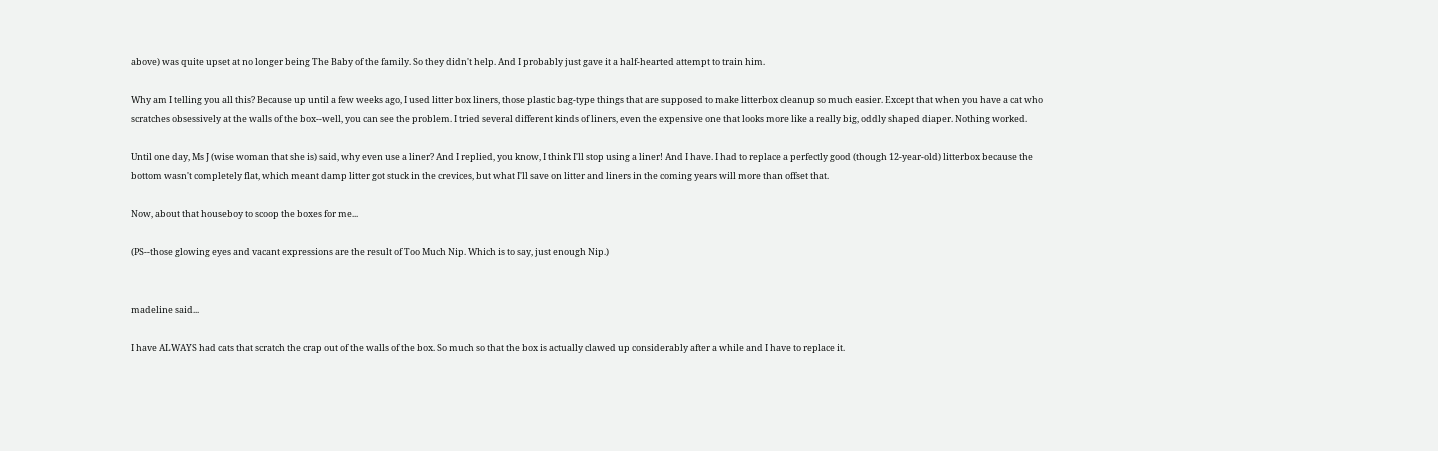above) was quite upset at no longer being The Baby of the family. So they didn't help. And I probably just gave it a half-hearted attempt to train him.

Why am I telling you all this? Because up until a few weeks ago, I used litter box liners, those plastic bag-type things that are supposed to make litterbox cleanup so much easier. Except that when you have a cat who scratches obsessively at the walls of the box--well, you can see the problem. I tried several different kinds of liners, even the expensive one that looks more like a really big, oddly shaped diaper. Nothing worked.

Until one day, Ms J (wise woman that she is) said, why even use a liner? And I replied, you know, I think I'll stop using a liner! And I have. I had to replace a perfectly good (though 12-year-old) litterbox because the bottom wasn't completely flat, which meant damp litter got stuck in the crevices, but what I'll save on litter and liners in the coming years will more than offset that.

Now, about that houseboy to scoop the boxes for me...

(PS--those glowing eyes and vacant expressions are the result of Too Much Nip. Which is to say, just enough Nip.)


madeline said...

I have ALWAYS had cats that scratch the crap out of the walls of the box. So much so that the box is actually clawed up considerably after a while and I have to replace it.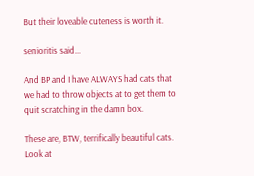But their loveable cuteness is worth it.

senioritis said...

And BP and I have ALWAYS had cats that we had to throw objects at to get them to quit scratching in the damn box.

These are, BTW, terrifically beautiful cats. Look at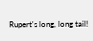Rupert's long, long tail!